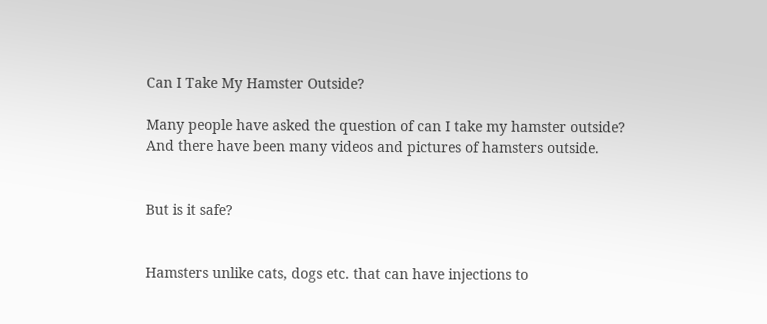Can I Take My Hamster Outside?

Many people have asked the question of can I take my hamster outside? And there have been many videos and pictures of hamsters outside.


But is it safe?


Hamsters unlike cats, dogs etc. that can have injections to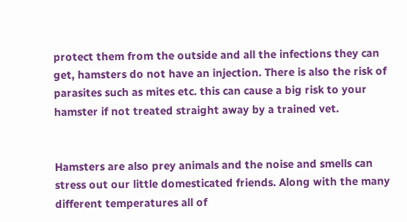protect them from the outside and all the infections they can get, hamsters do not have an injection. There is also the risk of parasites such as mites etc. this can cause a big risk to your hamster if not treated straight away by a trained vet.


Hamsters are also prey animals and the noise and smells can stress out our little domesticated friends. Along with the many different temperatures all of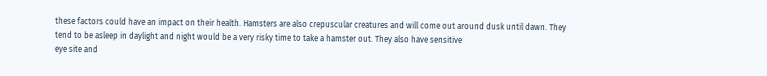these factors could have an impact on their health. Hamsters are also crepuscular creatures and will come out around dusk until dawn. They tend to be asleep in daylight and night would be a very risky time to take a hamster out. They also have sensitive
eye site and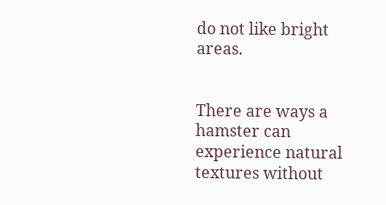do not like bright areas.


There are ways a hamster can experience natural textures without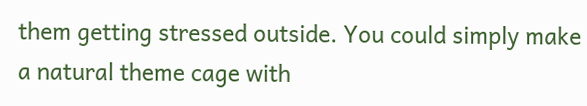them getting stressed outside. You could simply make a natural theme cage with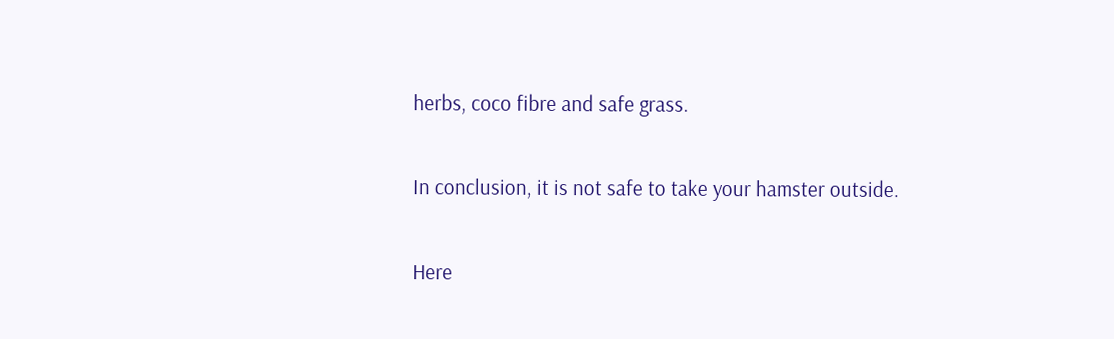herbs, coco fibre and safe grass.


In conclusion, it is not safe to take your hamster outside.


Here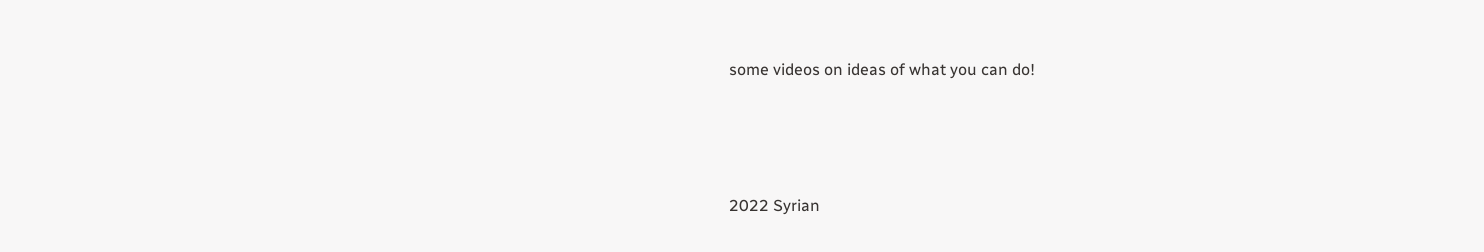some videos on ideas of what you can do!





2022 Syrian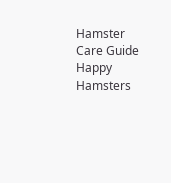Hamster Care Guide Happy Hamsters